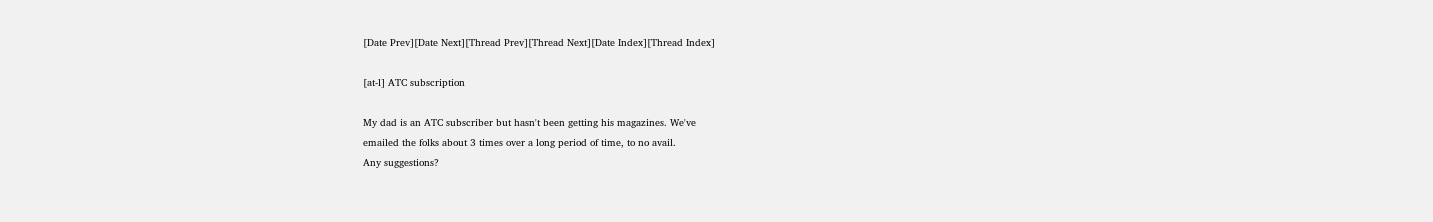[Date Prev][Date Next][Thread Prev][Thread Next][Date Index][Thread Index]

[at-l] ATC subscription

My dad is an ATC subscriber but hasn't been getting his magazines. We've
emailed the folks about 3 times over a long period of time, to no avail.
Any suggestions?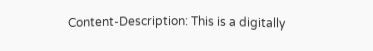Content-Description: This is a digitally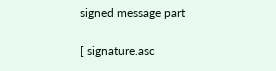signed message part

[ signature.asc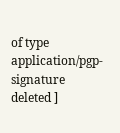of type application/pgp-signature deleted ]